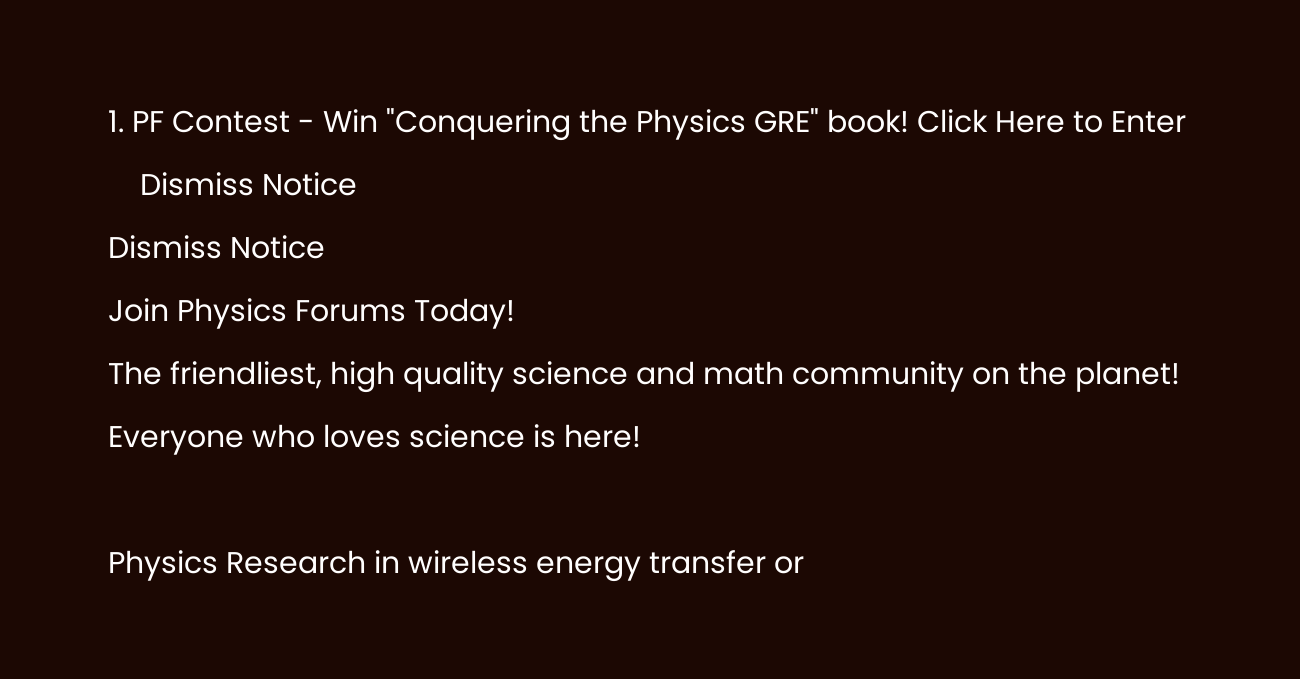1. PF Contest - Win "Conquering the Physics GRE" book! Click Here to Enter
    Dismiss Notice
Dismiss Notice
Join Physics Forums Today!
The friendliest, high quality science and math community on the planet! Everyone who loves science is here!

Physics Research in wireless energy transfer or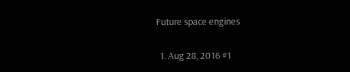Future space engines

  1. Aug 28, 2016 #1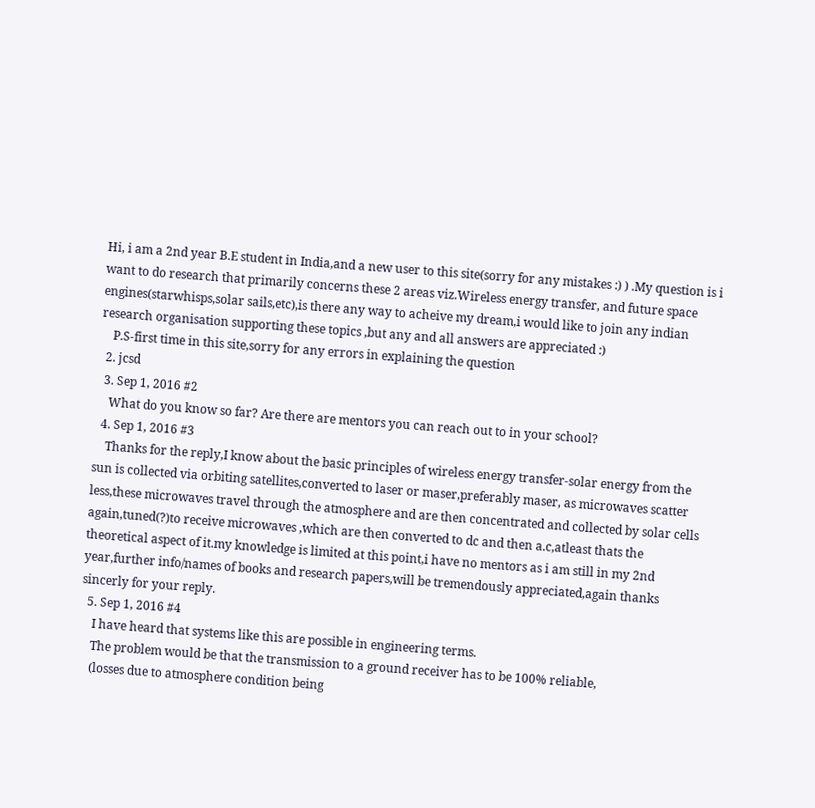Hi, i am a 2nd year B.E student in India,and a new user to this site(sorry for any mistakes :) ) .My question is i want to do research that primarily concerns these 2 areas viz.Wireless energy transfer, and future space engines(starwhisps,solar sails,etc),is there any way to acheive my dream,i would like to join any indian research organisation supporting these topics ,but any and all answers are appreciated :)
    P.S-first time in this site,sorry for any errors in explaining the question
  2. jcsd
  3. Sep 1, 2016 #2
    What do you know so far? Are there are mentors you can reach out to in your school?
  4. Sep 1, 2016 #3
    Thanks for the reply,I know about the basic principles of wireless energy transfer-solar energy from the sun is collected via orbiting satellites,converted to laser or maser,preferably maser, as microwaves scatter less,these microwaves travel through the atmosphere and are then concentrated and collected by solar cells again,tuned(?)to receive microwaves ,which are then converted to dc and then a.c,atleast thats the theoretical aspect of it.my knowledge is limited at this point,i have no mentors as i am still in my 2nd year,further info/names of books and research papers,will be tremendously appreciated,again thanks sincerly for your reply.
  5. Sep 1, 2016 #4
    I have heard that systems like this are possible in engineering terms.
    The problem would be that the transmission to a ground receiver has to be 100% reliable,
    (losses due to atmosphere condition being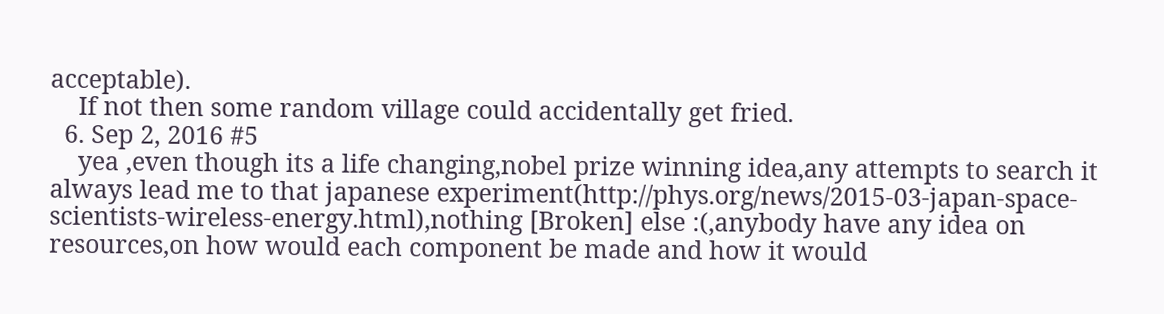acceptable).
    If not then some random village could accidentally get fried.
  6. Sep 2, 2016 #5
    yea ,even though its a life changing,nobel prize winning idea,any attempts to search it always lead me to that japanese experiment(http://phys.org/news/2015-03-japan-space-scientists-wireless-energy.html),nothing [Broken] else :(,anybody have any idea on resources,on how would each component be made and how it would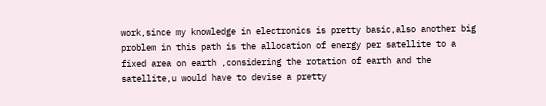work,since my knowledge in electronics is pretty basic,also another big problem in this path is the allocation of energy per satellite to a fixed area on earth ,considering the rotation of earth and the satellite,u would have to devise a pretty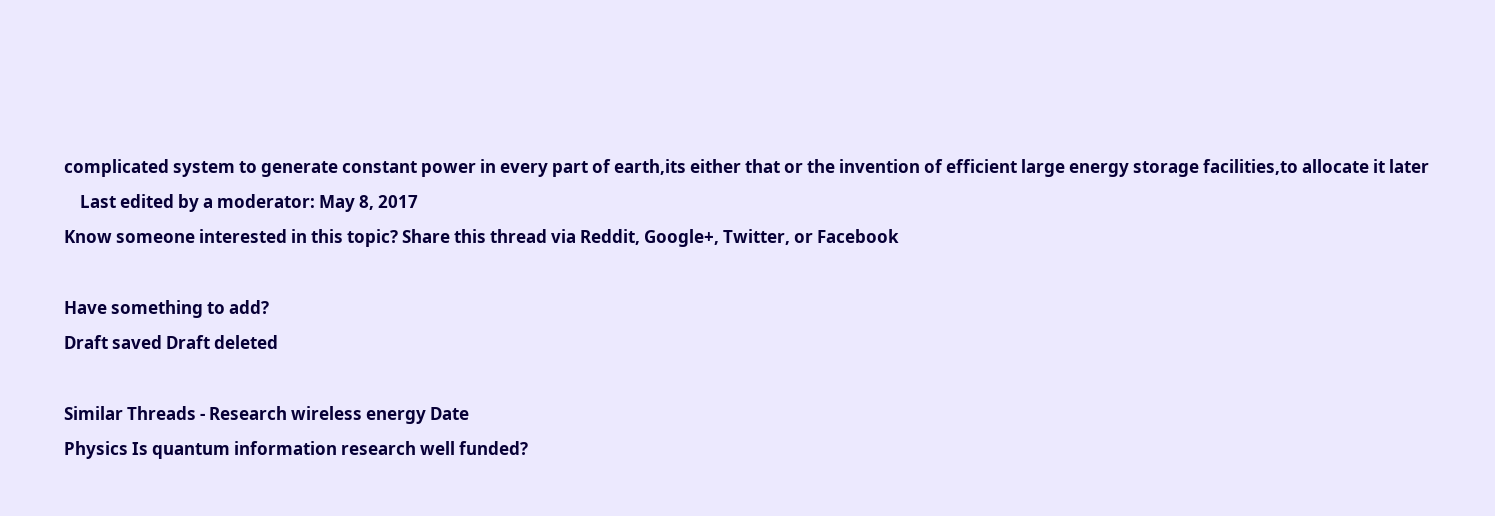complicated system to generate constant power in every part of earth,its either that or the invention of efficient large energy storage facilities,to allocate it later
    Last edited by a moderator: May 8, 2017
Know someone interested in this topic? Share this thread via Reddit, Google+, Twitter, or Facebook

Have something to add?
Draft saved Draft deleted

Similar Threads - Research wireless energy Date
Physics Is quantum information research well funded?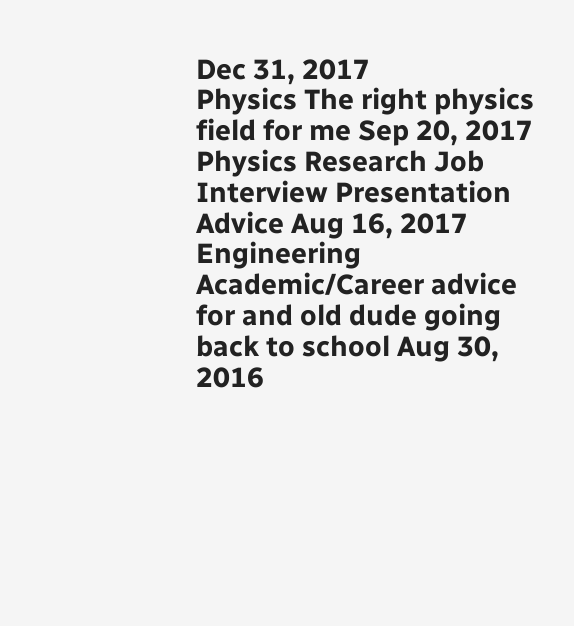Dec 31, 2017
Physics The right physics field for me Sep 20, 2017
Physics Research Job Interview Presentation Advice Aug 16, 2017
Engineering Academic/Career advice for and old dude going back to school Aug 30, 2016